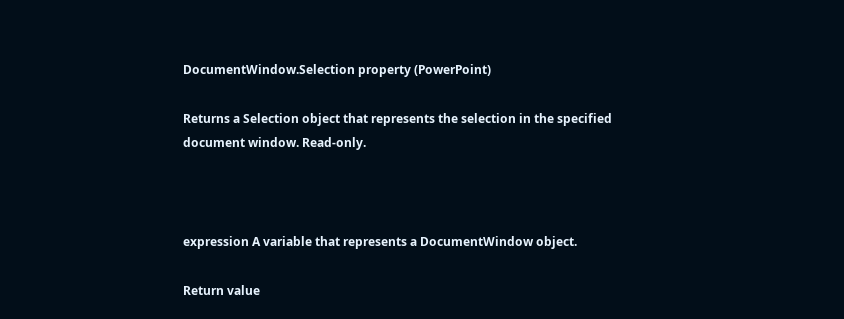DocumentWindow.Selection property (PowerPoint)

Returns a Selection object that represents the selection in the specified document window. Read-only.



expression A variable that represents a DocumentWindow object.

Return value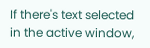If there's text selected in the active window,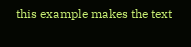this example makes the text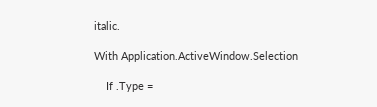italic.

With Application.ActiveWindow.Selection

    If .Type =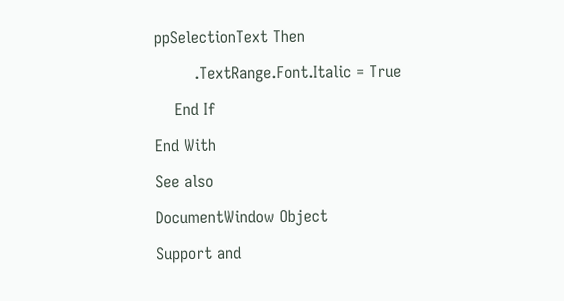ppSelectionText Then

        .TextRange.Font.Italic = True

    End If

End With

See also

DocumentWindow Object

Support and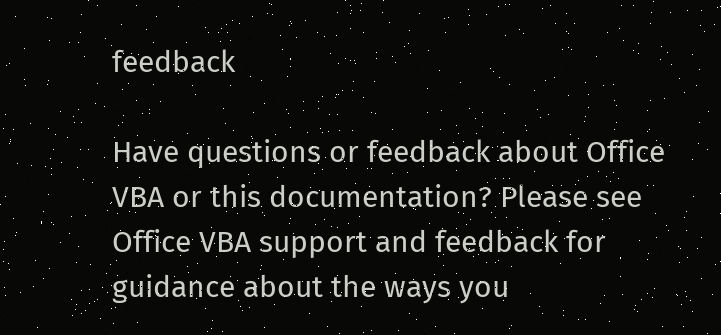feedback

Have questions or feedback about Office VBA or this documentation? Please see Office VBA support and feedback for guidance about the ways you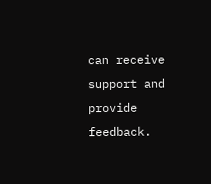can receive support and provide feedback.